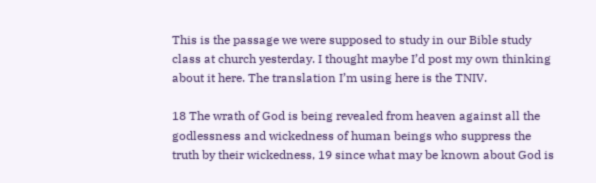This is the passage we were supposed to study in our Bible study class at church yesterday. I thought maybe I’d post my own thinking about it here. The translation I’m using here is the TNIV.

18 The wrath of God is being revealed from heaven against all the godlessness and wickedness of human beings who suppress the truth by their wickedness, 19 since what may be known about God is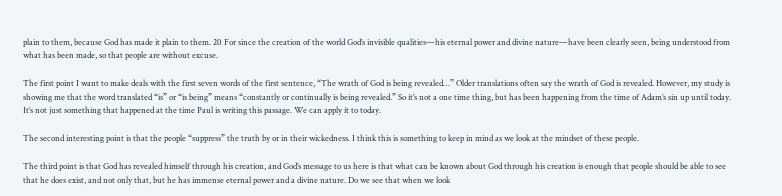plain to them, because God has made it plain to them. 20 For since the creation of the world God’s invisible qualities—his eternal power and divine nature—have been clearly seen, being understood from what has been made, so that people are without excuse.

The first point I want to make deals with the first seven words of the first sentence, “The wrath of God is being revealed…” Older translations often say the wrath of God is revealed. However, my study is showing me that the word translated “is” or “is being” means “constantly or continually is being revealed.” So it’s not a one time thing, but has been happening from the time of Adam’s sin up until today. It’s not just something that happened at the time Paul is writing this passage. We can apply it to today.

The second interesting point is that the people “suppress” the truth by or in their wickedness. I think this is something to keep in mind as we look at the mindset of these people.

The third point is that God has revealed himself through his creation, and God’s message to us here is that what can be known about God through his creation is enough that people should be able to see that he does exist, and not only that, but he has immense eternal power and a divine nature. Do we see that when we look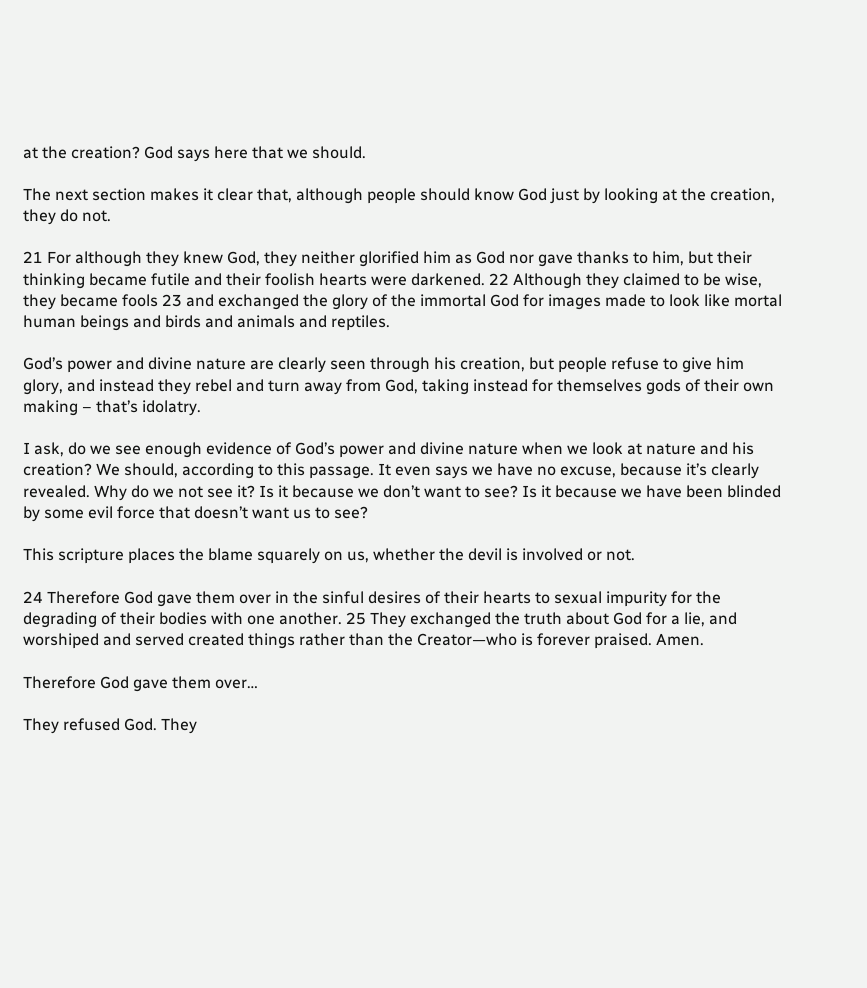at the creation? God says here that we should.

The next section makes it clear that, although people should know God just by looking at the creation, they do not.

21 For although they knew God, they neither glorified him as God nor gave thanks to him, but their thinking became futile and their foolish hearts were darkened. 22 Although they claimed to be wise, they became fools 23 and exchanged the glory of the immortal God for images made to look like mortal human beings and birds and animals and reptiles.

God’s power and divine nature are clearly seen through his creation, but people refuse to give him glory, and instead they rebel and turn away from God, taking instead for themselves gods of their own making – that’s idolatry.

I ask, do we see enough evidence of God’s power and divine nature when we look at nature and his creation? We should, according to this passage. It even says we have no excuse, because it’s clearly revealed. Why do we not see it? Is it because we don’t want to see? Is it because we have been blinded by some evil force that doesn’t want us to see?

This scripture places the blame squarely on us, whether the devil is involved or not.

24 Therefore God gave them over in the sinful desires of their hearts to sexual impurity for the degrading of their bodies with one another. 25 They exchanged the truth about God for a lie, and worshiped and served created things rather than the Creator—who is forever praised. Amen.

Therefore God gave them over…

They refused God. They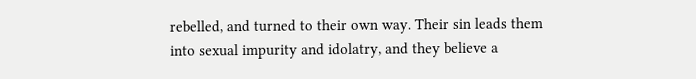rebelled, and turned to their own way. Their sin leads them into sexual impurity and idolatry, and they believe a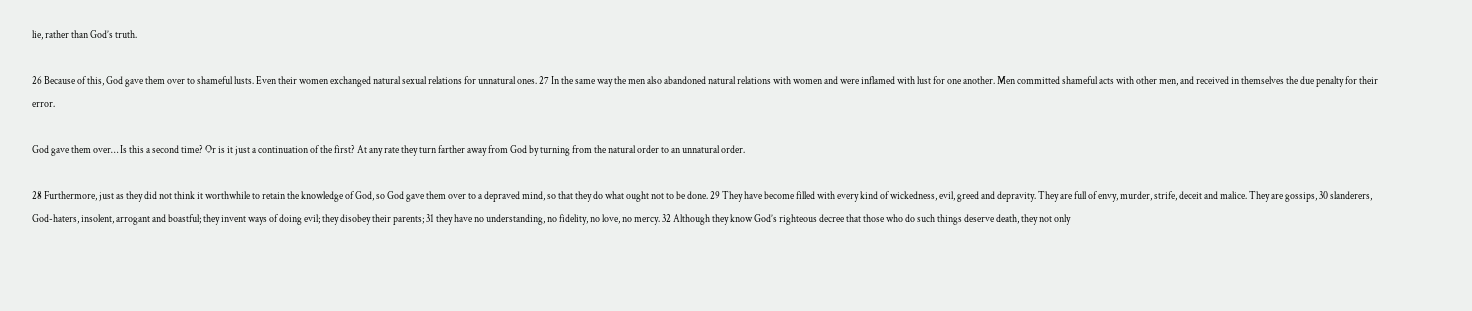lie, rather than God’s truth.

26 Because of this, God gave them over to shameful lusts. Even their women exchanged natural sexual relations for unnatural ones. 27 In the same way the men also abandoned natural relations with women and were inflamed with lust for one another. Men committed shameful acts with other men, and received in themselves the due penalty for their error.

God gave them over… Is this a second time? Or is it just a continuation of the first? At any rate they turn farther away from God by turning from the natural order to an unnatural order.

28 Furthermore, just as they did not think it worthwhile to retain the knowledge of God, so God gave them over to a depraved mind, so that they do what ought not to be done. 29 They have become filled with every kind of wickedness, evil, greed and depravity. They are full of envy, murder, strife, deceit and malice. They are gossips, 30 slanderers, God-haters, insolent, arrogant and boastful; they invent ways of doing evil; they disobey their parents; 31 they have no understanding, no fidelity, no love, no mercy. 32 Although they know God’s righteous decree that those who do such things deserve death, they not only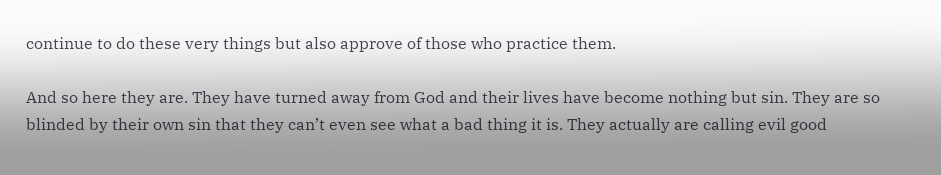continue to do these very things but also approve of those who practice them.

And so here they are. They have turned away from God and their lives have become nothing but sin. They are so blinded by their own sin that they can’t even see what a bad thing it is. They actually are calling evil good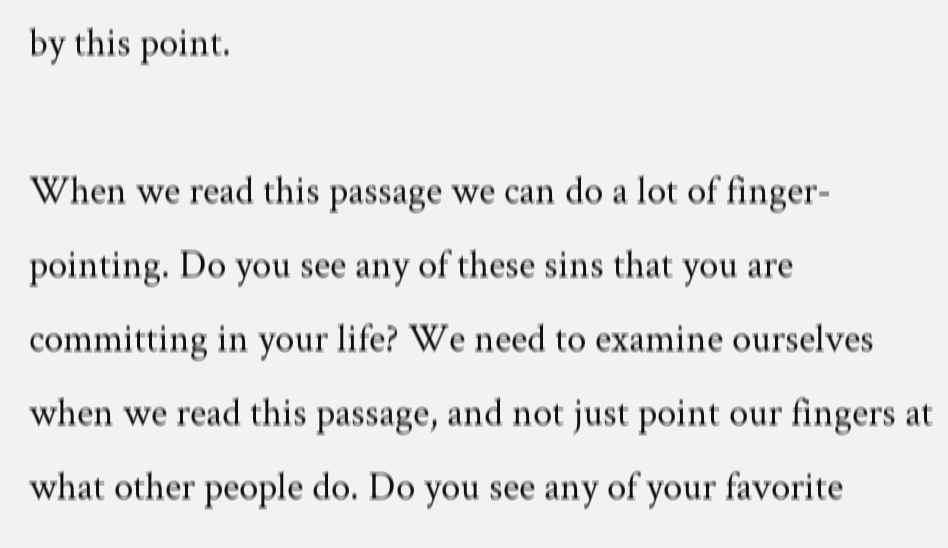by this point.

When we read this passage we can do a lot of finger-pointing. Do you see any of these sins that you are committing in your life? We need to examine ourselves when we read this passage, and not just point our fingers at what other people do. Do you see any of your favorite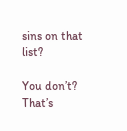sins on that list?

You don’t? That’s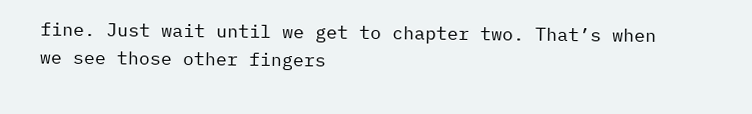fine. Just wait until we get to chapter two. That’s when we see those other fingers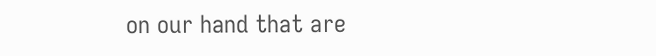on our hand that are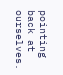pointing back at ourselves.